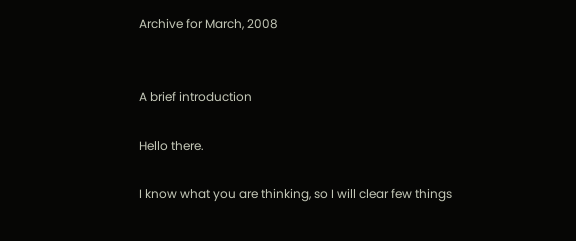Archive for March, 2008


A brief introduction

Hello there.

I know what you are thinking, so I will clear few things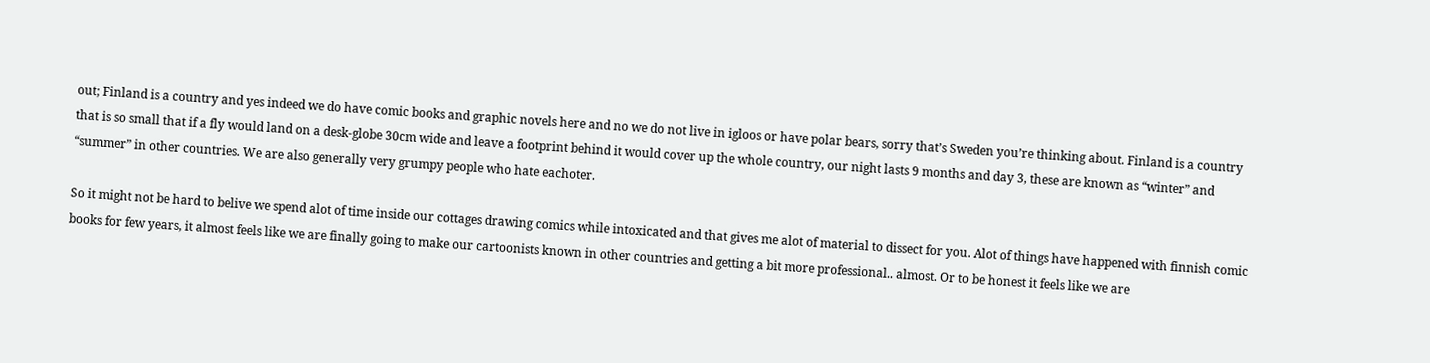out; Finland is a country and yes indeed we do have comic books and graphic novels here and no we do not live in igloos or have polar bears, sorry that’s Sweden you’re thinking about. Finland is a country that is so small that if a fly would land on a desk-globe 30cm wide and leave a footprint behind it would cover up the whole country, our night lasts 9 months and day 3, these are known as “winter” and “summer” in other countries. We are also generally very grumpy people who hate eachoter.

So it might not be hard to belive we spend alot of time inside our cottages drawing comics while intoxicated and that gives me alot of material to dissect for you. Alot of things have happened with finnish comic books for few years, it almost feels like we are finally going to make our cartoonists known in other countries and getting a bit more professional.. almost. Or to be honest it feels like we are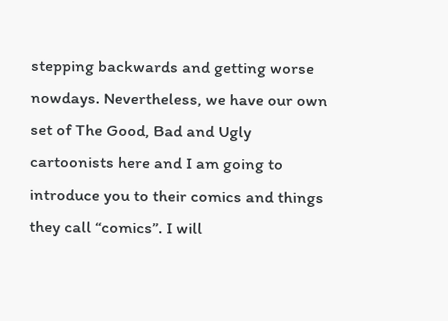stepping backwards and getting worse nowdays. Nevertheless, we have our own set of The Good, Bad and Ugly cartoonists here and I am going to introduce you to their comics and things they call “comics”. I will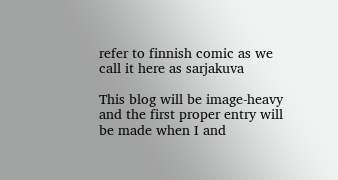refer to finnish comic as we call it here as sarjakuva

This blog will be image-heavy and the first proper entry will be made when I and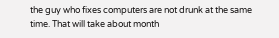the guy who fixes computers are not drunk at the same time. That will take about month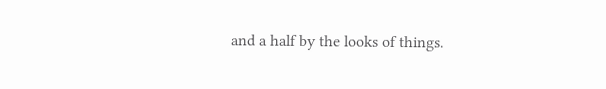and a half by the looks of things.